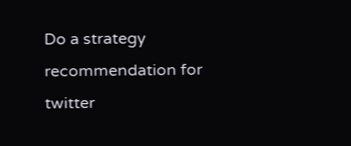Do a strategy recommendation for twitter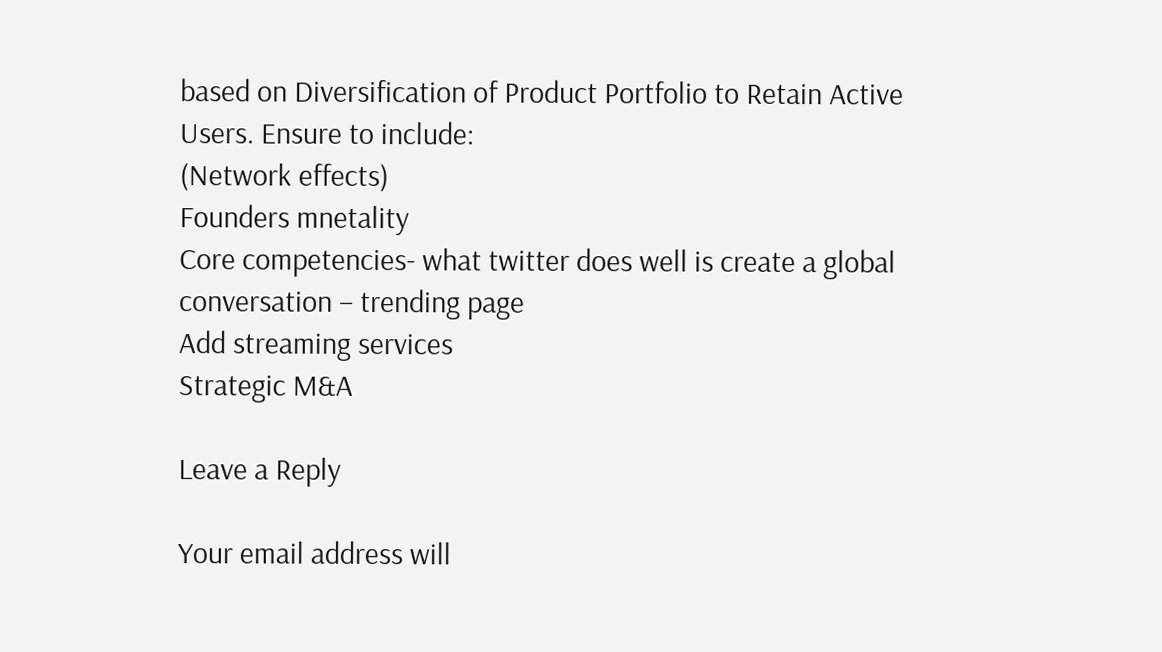based on Diversification of Product Portfolio to Retain Active Users. Ensure to include:
(Network effects)
Founders mnetality
Core competencies- what twitter does well is create a global conversation – trending page
Add streaming services
Strategic M&A

Leave a Reply

Your email address will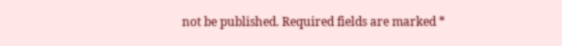not be published. Required fields are marked *